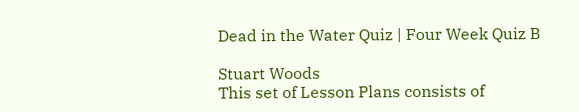Dead in the Water Quiz | Four Week Quiz B

Stuart Woods
This set of Lesson Plans consists of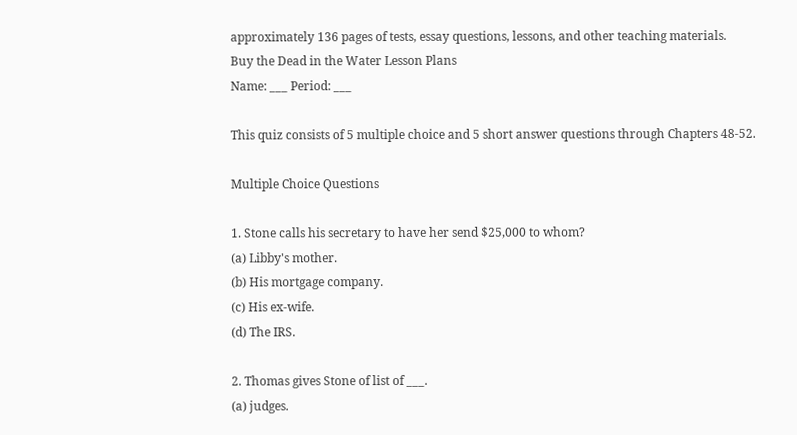approximately 136 pages of tests, essay questions, lessons, and other teaching materials.
Buy the Dead in the Water Lesson Plans
Name: ___ Period: ___

This quiz consists of 5 multiple choice and 5 short answer questions through Chapters 48-52.

Multiple Choice Questions

1. Stone calls his secretary to have her send $25,000 to whom?
(a) Libby's mother.
(b) His mortgage company.
(c) His ex-wife.
(d) The IRS.

2. Thomas gives Stone of list of ___.
(a) judges.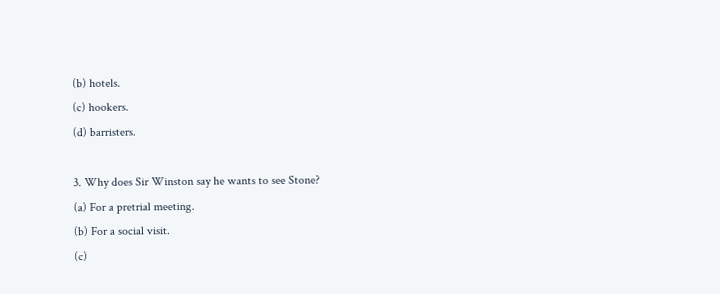(b) hotels.
(c) hookers.
(d) barristers.

3. Why does Sir Winston say he wants to see Stone?
(a) For a pretrial meeting.
(b) For a social visit.
(c)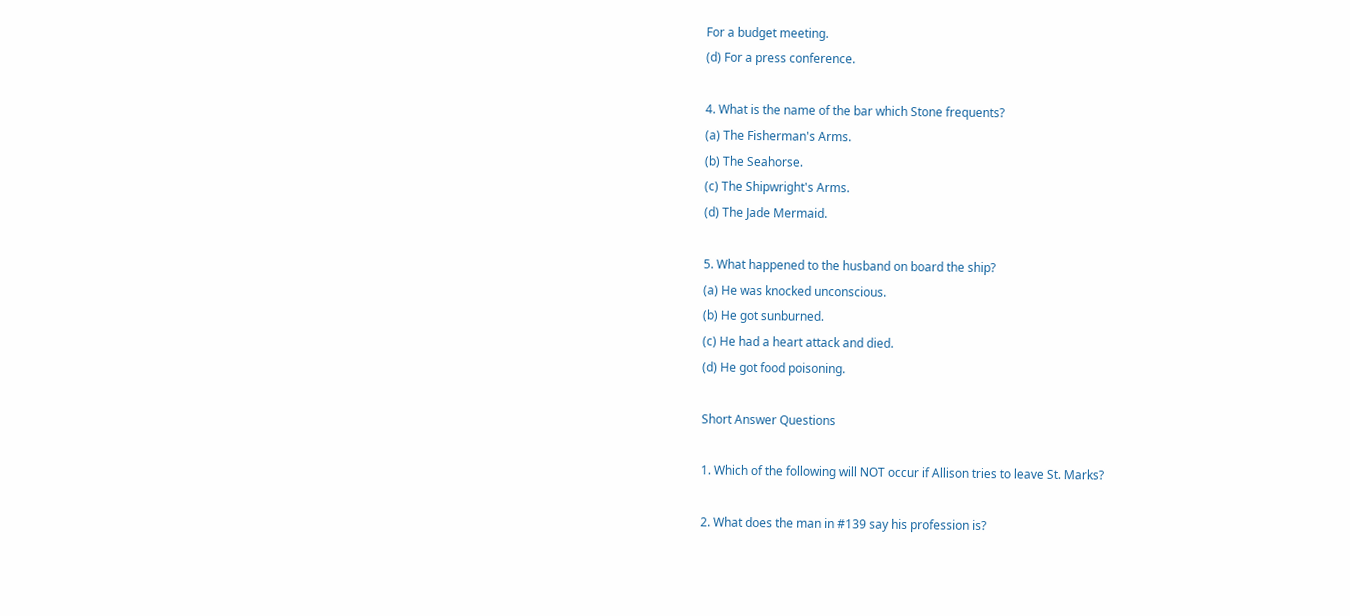For a budget meeting.
(d) For a press conference.

4. What is the name of the bar which Stone frequents?
(a) The Fisherman's Arms.
(b) The Seahorse.
(c) The Shipwright's Arms.
(d) The Jade Mermaid.

5. What happened to the husband on board the ship?
(a) He was knocked unconscious.
(b) He got sunburned.
(c) He had a heart attack and died.
(d) He got food poisoning.

Short Answer Questions

1. Which of the following will NOT occur if Allison tries to leave St. Marks?

2. What does the man in #139 say his profession is?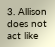3. Allison does not act like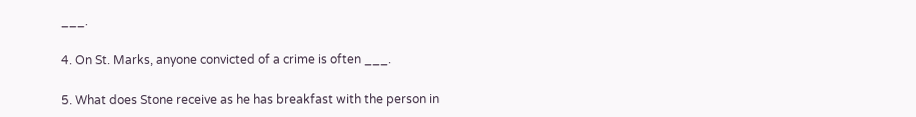___.

4. On St. Marks, anyone convicted of a crime is often ___.

5. What does Stone receive as he has breakfast with the person in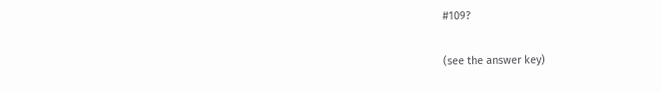#109?

(see the answer key)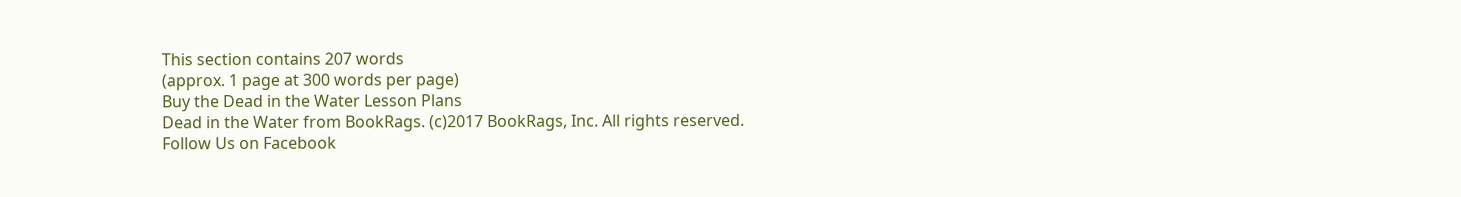This section contains 207 words
(approx. 1 page at 300 words per page)
Buy the Dead in the Water Lesson Plans
Dead in the Water from BookRags. (c)2017 BookRags, Inc. All rights reserved.
Follow Us on Facebook